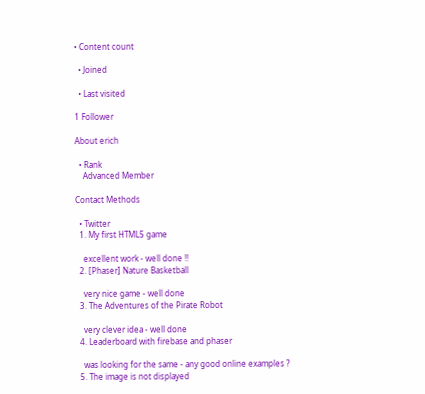• Content count

  • Joined

  • Last visited

1 Follower

About erich

  • Rank
    Advanced Member

Contact Methods

  • Twitter
  1. My first HTML5 game

    excellent work - well done !!
  2. [Phaser] Nature Basketball

    very nice game - well done
  3. The Adventures of the Pirate Robot

    very clever idea - well done
  4. Leaderboard with firebase and phaser

    was looking for the same - any good online examples ?
  5. The image is not displayed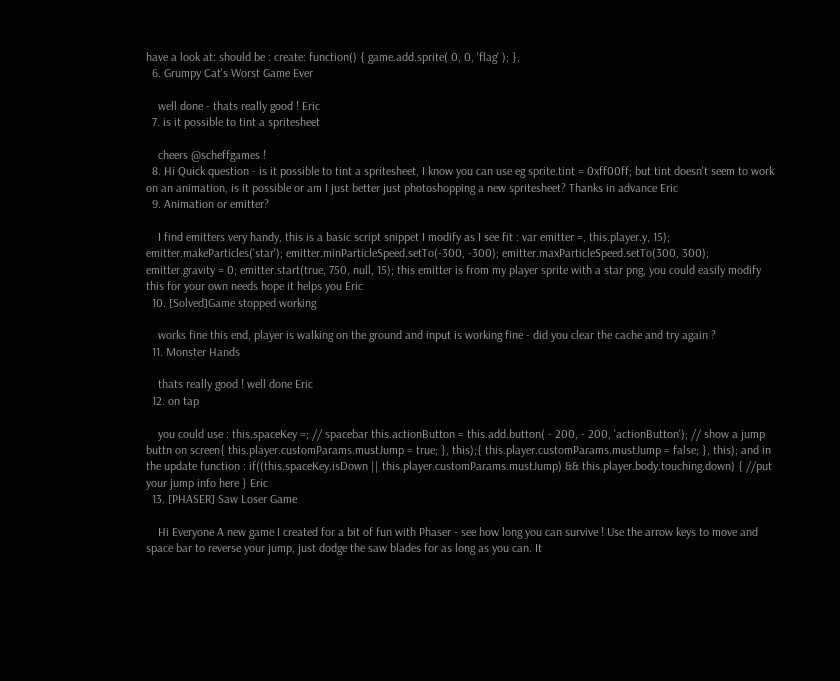have a look at: should be : create: function() { game.add.sprite( 0, 0, 'flag' ); },
  6. Grumpy Cat's Worst Game Ever

    well done - thats really good ! Eric
  7. is it possible to tint a spritesheet

    cheers @scheffgames !
  8. Hi Quick question - is it possible to tint a spritesheet, I know you can use eg sprite.tint = 0xff00ff; but tint doesn't seem to work on an animation, is it possible or am I just better just photoshopping a new spritesheet? Thanks in advance Eric
  9. Animation or emitter?

    I find emitters very handy, this is a basic script snippet I modify as I see fit : var emitter =, this.player.y, 15); emitter.makeParticles('star'); emitter.minParticleSpeed.setTo(-300, -300); emitter.maxParticleSpeed.setTo(300, 300); emitter.gravity = 0; emitter.start(true, 750, null, 15); this emitter is from my player sprite with a star png, you could easily modify this for your own needs hope it helps you Eric
  10. [Solved]Game stopped working

    works fine this end, player is walking on the ground and input is working fine - did you clear the cache and try again ?
  11. Monster Hands

    thats really good ! well done Eric
  12. on tap

    you could use : this.spaceKey =; // spacebar this.actionButton = this.add.button( - 200, - 200, 'actionButton'); // show a jump buttn on screen{ this.player.customParams.mustJump = true; }, this);{ this.player.customParams.mustJump = false; }, this); and in the update function : if((this.spaceKey.isDown || this.player.customParams.mustJump) && this.player.body.touching.down) { //put your jump info here } Eric
  13. [PHASER] Saw Loser Game

    Hi Everyone A new game I created for a bit of fun with Phaser - see how long you can survive ! Use the arrow keys to move and space bar to reverse your jump, just dodge the saw blades for as long as you can. It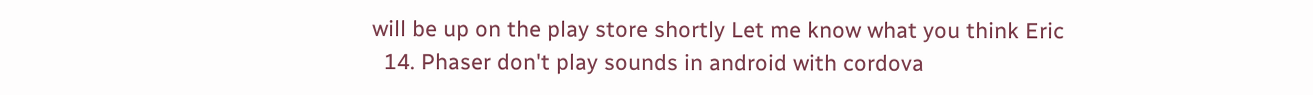will be up on the play store shortly Let me know what you think Eric
  14. Phaser don't play sounds in android with cordova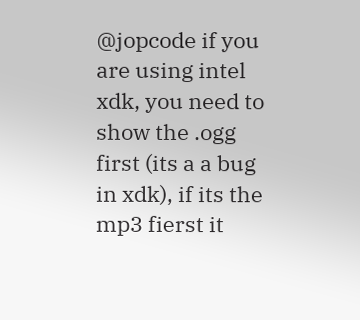@jopcode if you are using intel xdk, you need to show the .ogg first (its a a bug in xdk), if its the mp3 fierst it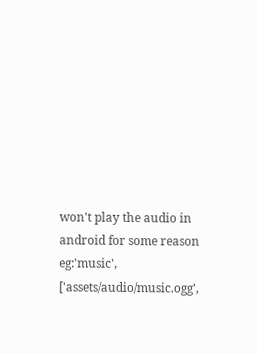won't play the audio in android for some reason eg:'music', ['assets/audio/music.ogg',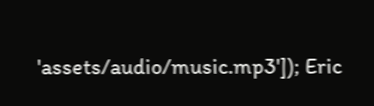'assets/audio/music.mp3']); Eric